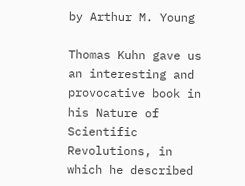by Arthur M. Young

Thomas Kuhn gave us an interesting and provocative book in his Nature of Scientific Revolutions, in which he described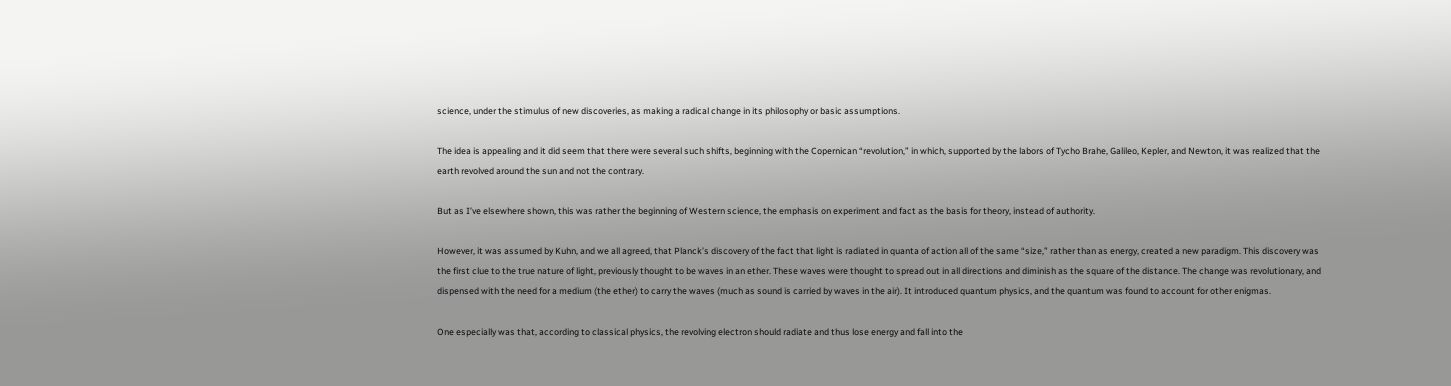science, under the stimulus of new discoveries, as making a radical change in its philosophy or basic assumptions.

The idea is appealing and it did seem that there were several such shifts, beginning with the Copernican “revolution,” in which, supported by the labors of Tycho Brahe, Galileo, Kepler, and Newton, it was realized that the earth revolved around the sun and not the contrary.

But as I’ve elsewhere shown, this was rather the beginning of Western science, the emphasis on experiment and fact as the basis for theory, instead of authority.

However, it was assumed by Kuhn, and we all agreed, that Planck’s discovery of the fact that light is radiated in quanta of action all of the same “size,” rather than as energy, created a new paradigm. This discovery was the first clue to the true nature of light, previously thought to be waves in an ether. These waves were thought to spread out in all directions and diminish as the square of the distance. The change was revolutionary, and dispensed with the need for a medium (the ether) to carry the waves (much as sound is carried by waves in the air). It introduced quantum physics, and the quantum was found to account for other enigmas.

One especially was that, according to classical physics, the revolving electron should radiate and thus lose energy and fall into the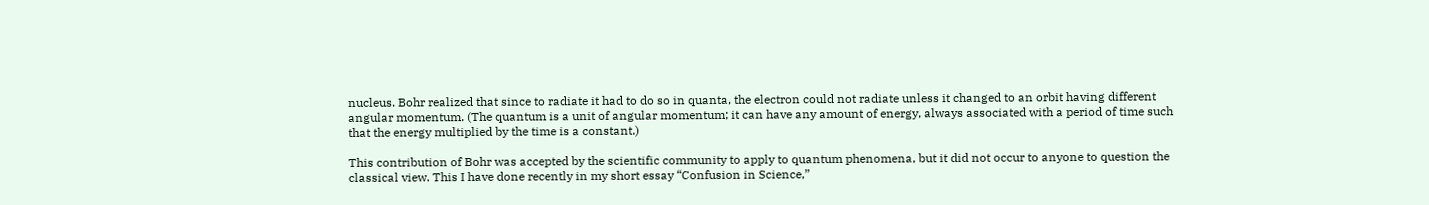nucleus. Bohr realized that since to radiate it had to do so in quanta, the electron could not radiate unless it changed to an orbit having different angular momentum. (The quantum is a unit of angular momentum; it can have any amount of energy, always associated with a period of time such that the energy multiplied by the time is a constant.)

This contribution of Bohr was accepted by the scientific community to apply to quantum phenomena, but it did not occur to anyone to question the classical view. This I have done recently in my short essay “Confusion in Science,”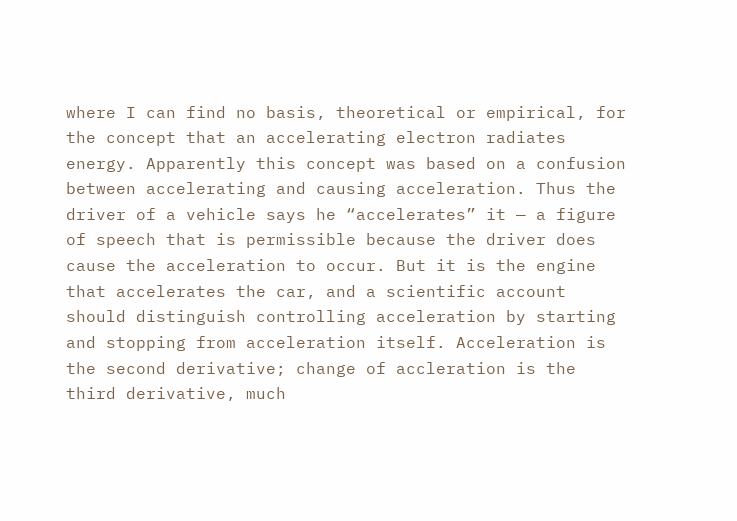where I can find no basis, theoretical or empirical, for the concept that an accelerating electron radiates energy. Apparently this concept was based on a confusion between accelerating and causing acceleration. Thus the driver of a vehicle says he “accelerates” it — a figure of speech that is permissible because the driver does cause the acceleration to occur. But it is the engine that accelerates the car, and a scientific account should distinguish controlling acceleration by starting and stopping from acceleration itself. Acceleration is the second derivative; change of accleration is the third derivative, much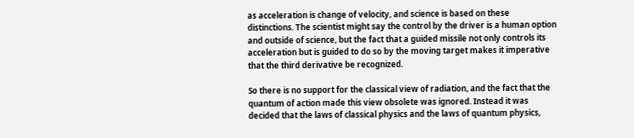as acceleration is change of velocity, and science is based on these distinctions. The scientist might say the control by the driver is a human option and outside of science, but the fact that a guided missile not only controls its acceleration but is guided to do so by the moving target makes it imperative that the third derivative be recognized.

So there is no support for the classical view of radiation, and the fact that the quantum of action made this view obsolete was ignored. Instead it was decided that the laws of classical physics and the laws of quantum physics,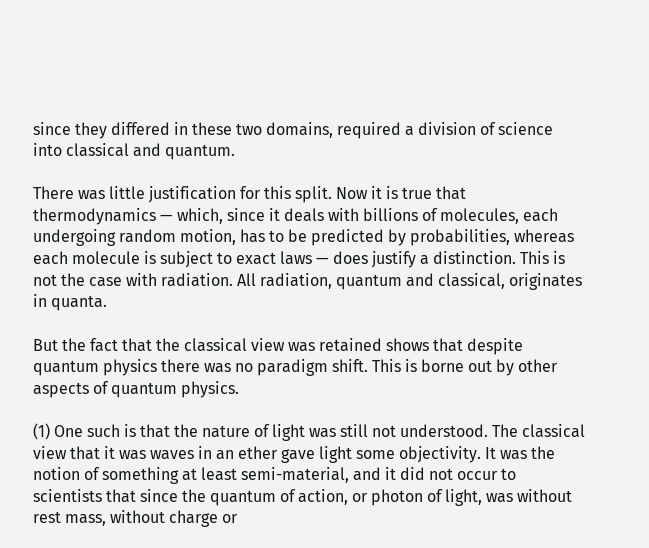since they differed in these two domains, required a division of science into classical and quantum.

There was little justification for this split. Now it is true that thermodynamics — which, since it deals with billions of molecules, each undergoing random motion, has to be predicted by probabilities, whereas each molecule is subject to exact laws — does justify a distinction. This is not the case with radiation. All radiation, quantum and classical, originates in quanta.

But the fact that the classical view was retained shows that despite quantum physics there was no paradigm shift. This is borne out by other aspects of quantum physics.

(1) One such is that the nature of light was still not understood. The classical view that it was waves in an ether gave light some objectivity. It was the notion of something at least semi-material, and it did not occur to scientists that since the quantum of action, or photon of light, was without rest mass, without charge or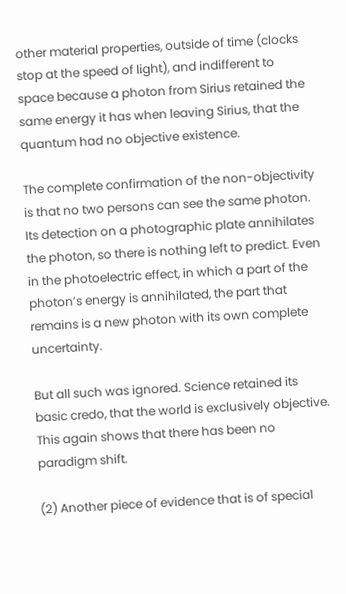other material properties, outside of time (clocks stop at the speed of light), and indifferent to space because a photon from Sirius retained the same energy it has when leaving Sirius, that the quantum had no objective existence.

The complete confirmation of the non-objectivity is that no two persons can see the same photon. Its detection on a photographic plate annihilates the photon, so there is nothing left to predict. Even in the photoelectric effect, in which a part of the photon’s energy is annihilated, the part that remains is a new photon with its own complete uncertainty.

But all such was ignored. Science retained its basic credo, that the world is exclusively objective. This again shows that there has been no paradigm shift.

(2) Another piece of evidence that is of special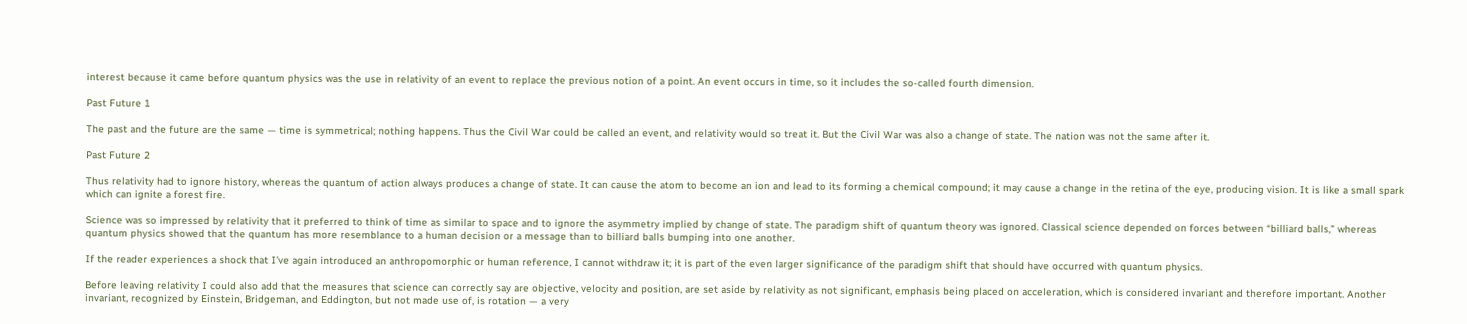interest because it came before quantum physics was the use in relativity of an event to replace the previous notion of a point. An event occurs in time, so it includes the so-called fourth dimension.

Past Future 1

The past and the future are the same — time is symmetrical; nothing happens. Thus the Civil War could be called an event, and relativity would so treat it. But the Civil War was also a change of state. The nation was not the same after it.

Past Future 2

Thus relativity had to ignore history, whereas the quantum of action always produces a change of state. It can cause the atom to become an ion and lead to its forming a chemical compound; it may cause a change in the retina of the eye, producing vision. It is like a small spark which can ignite a forest fire.

Science was so impressed by relativity that it preferred to think of time as similar to space and to ignore the asymmetry implied by change of state. The paradigm shift of quantum theory was ignored. Classical science depended on forces between “billiard balls,” whereas quantum physics showed that the quantum has more resemblance to a human decision or a message than to billiard balls bumping into one another.

If the reader experiences a shock that I’ve again introduced an anthropomorphic or human reference, I cannot withdraw it; it is part of the even larger significance of the paradigm shift that should have occurred with quantum physics.

Before leaving relativity I could also add that the measures that science can correctly say are objective, velocity and position, are set aside by relativity as not significant, emphasis being placed on acceleration, which is considered invariant and therefore important. Another invariant, recognized by Einstein, Bridgeman, and Eddington, but not made use of, is rotation — a very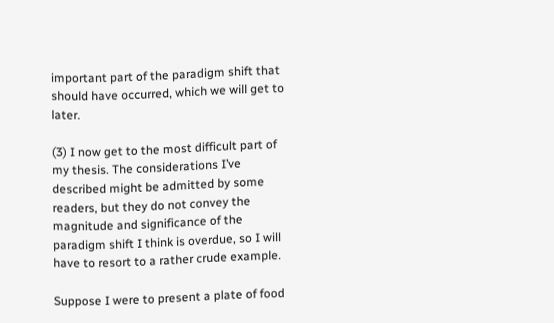important part of the paradigm shift that should have occurred, which we will get to later.

(3) I now get to the most difficult part of my thesis. The considerations I’ve described might be admitted by some readers, but they do not convey the magnitude and significance of the paradigm shift I think is overdue, so I will have to resort to a rather crude example.

Suppose I were to present a plate of food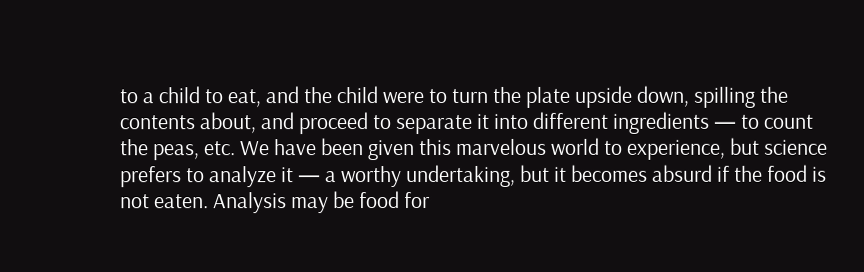to a child to eat, and the child were to turn the plate upside down, spilling the contents about, and proceed to separate it into different ingredients — to count the peas, etc. We have been given this marvelous world to experience, but science prefers to analyze it — a worthy undertaking, but it becomes absurd if the food is not eaten. Analysis may be food for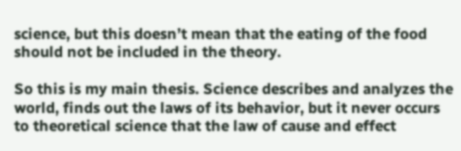science, but this doesn’t mean that the eating of the food should not be included in the theory.

So this is my main thesis. Science describes and analyzes the world, finds out the laws of its behavior, but it never occurs to theoretical science that the law of cause and effect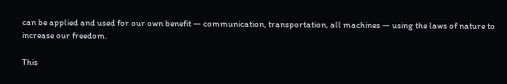can be applied and used for our own benefit — communication, transportation, all machines — using the laws of nature to increase our freedom.

This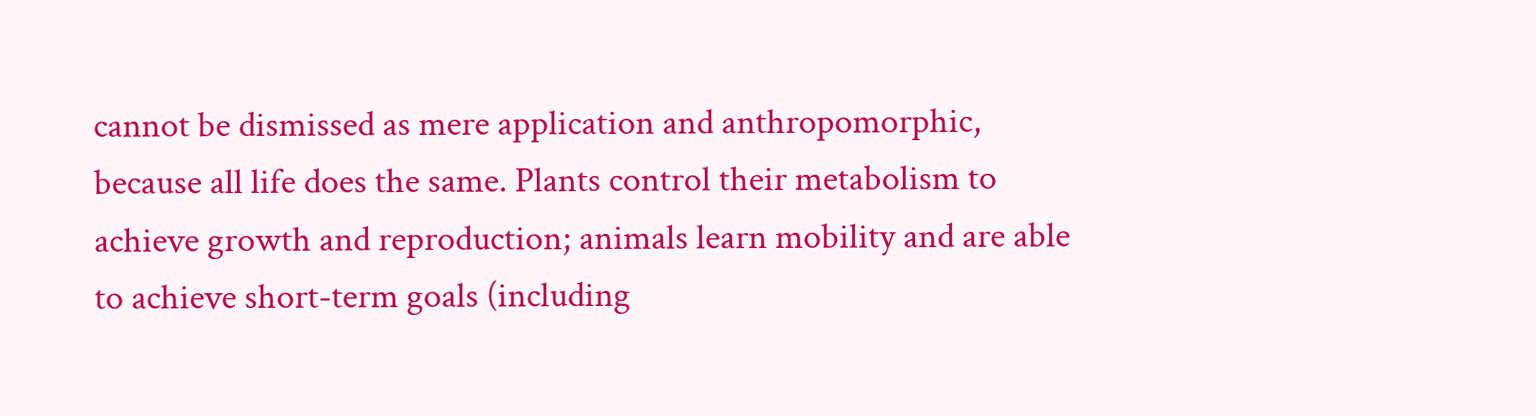cannot be dismissed as mere application and anthropomorphic, because all life does the same. Plants control their metabolism to achieve growth and reproduction; animals learn mobility and are able to achieve short-term goals (including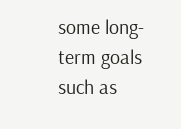some long-term goals such as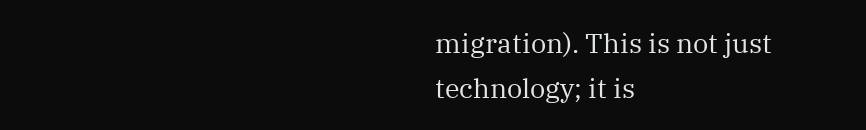migration). This is not just technology; it is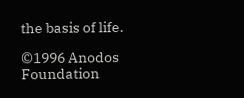the basis of life.

©1996 Anodos Foundation